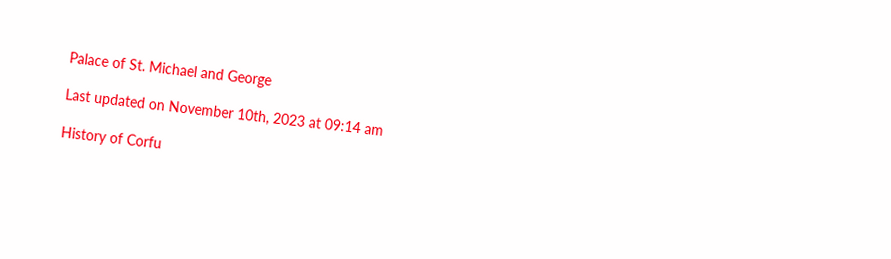Palace of St. Michael and George

Last updated on November 10th, 2023 at 09:14 am

History of Corfu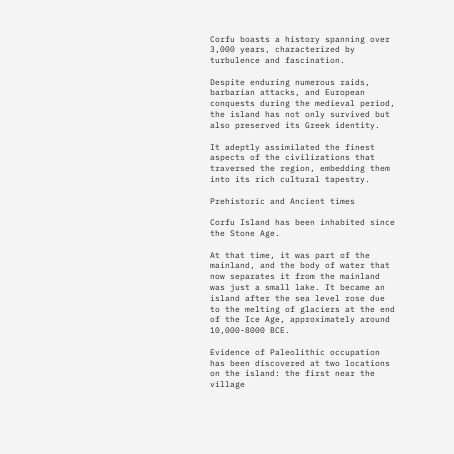Corfu boasts a history spanning over 3,000 years, characterized by turbulence and fascination.

Despite enduring numerous raids, barbarian attacks, and European conquests during the medieval period, the island has not only survived but also preserved its Greek identity.

It adeptly assimilated the finest aspects of the civilizations that traversed the region, embedding them into its rich cultural tapestry.

Prehistoric and Ancient times

Corfu Island has been inhabited since the Stone Age.

At that time, it was part of the mainland, and the body of water that now separates it from the mainland was just a small lake. It became an island after the sea level rose due to the melting of glaciers at the end of the Ice Age, approximately around 10,000-8000 BCE.

Evidence of Paleolithic occupation has been discovered at two locations on the island: the first near the village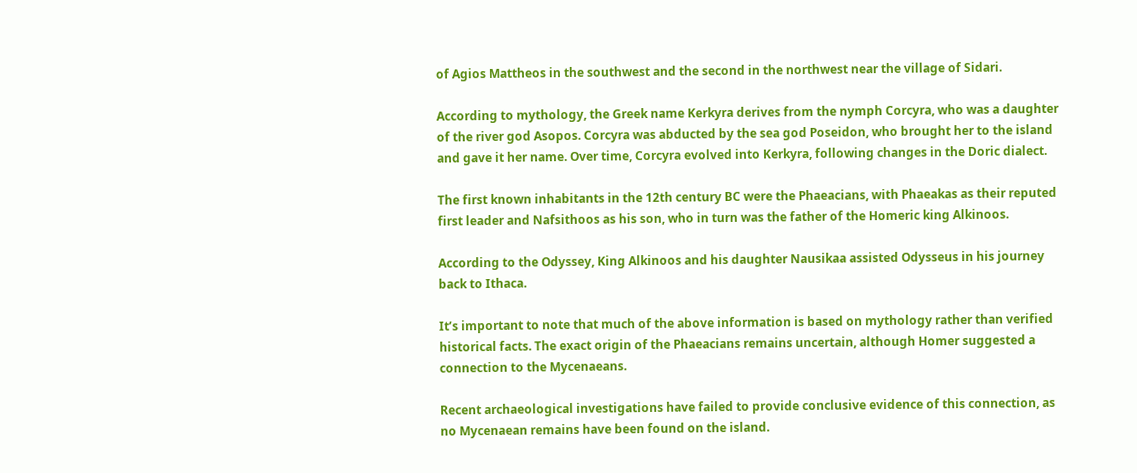of Agios Mattheos in the southwest and the second in the northwest near the village of Sidari.

According to mythology, the Greek name Kerkyra derives from the nymph Corcyra, who was a daughter of the river god Asopos. Corcyra was abducted by the sea god Poseidon, who brought her to the island and gave it her name. Over time, Corcyra evolved into Kerkyra, following changes in the Doric dialect.

The first known inhabitants in the 12th century BC were the Phaeacians, with Phaeakas as their reputed first leader and Nafsithoos as his son, who in turn was the father of the Homeric king Alkinoos.

According to the Odyssey, King Alkinoos and his daughter Nausikaa assisted Odysseus in his journey back to Ithaca.

It’s important to note that much of the above information is based on mythology rather than verified historical facts. The exact origin of the Phaeacians remains uncertain, although Homer suggested a connection to the Mycenaeans.

Recent archaeological investigations have failed to provide conclusive evidence of this connection, as no Mycenaean remains have been found on the island.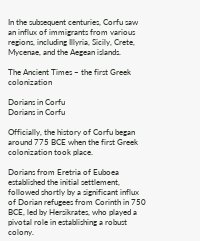In the subsequent centuries, Corfu saw an influx of immigrants from various regions, including Illyria, Sicily, Crete, Mycenae, and the Aegean islands.

The Ancient Times – the first Greek colonization

Dorians in Corfu
Dorians in Corfu

Officially, the history of Corfu began around 775 BCE when the first Greek colonization took place.

Dorians from Eretria of Euboea established the initial settlement, followed shortly by a significant influx of Dorian refugees from Corinth in 750 BCE, led by Hersikrates, who played a pivotal role in establishing a robust colony.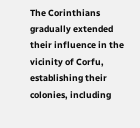The Corinthians gradually extended their influence in the vicinity of Corfu, establishing their colonies, including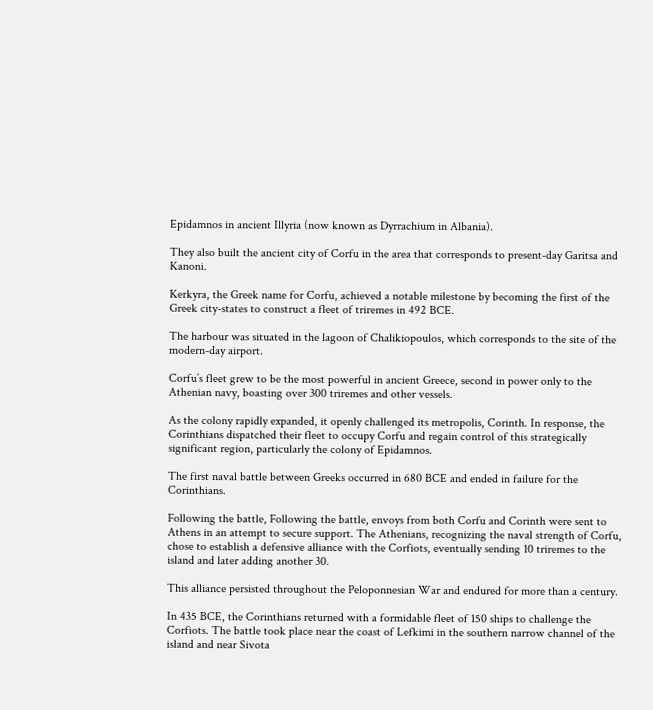Epidamnos in ancient Illyria (now known as Dyrrachium in Albania).

They also built the ancient city of Corfu in the area that corresponds to present-day Garitsa and Kanoni.

Kerkyra, the Greek name for Corfu, achieved a notable milestone by becoming the first of the Greek city-states to construct a fleet of triremes in 492 BCE.

The harbour was situated in the lagoon of Chalikiopoulos, which corresponds to the site of the modern-day airport.

Corfu’s fleet grew to be the most powerful in ancient Greece, second in power only to the Athenian navy, boasting over 300 triremes and other vessels.

As the colony rapidly expanded, it openly challenged its metropolis, Corinth. In response, the Corinthians dispatched their fleet to occupy Corfu and regain control of this strategically significant region, particularly the colony of Epidamnos.

The first naval battle between Greeks occurred in 680 BCE and ended in failure for the Corinthians.

Following the battle, Following the battle, envoys from both Corfu and Corinth were sent to Athens in an attempt to secure support. The Athenians, recognizing the naval strength of Corfu, chose to establish a defensive alliance with the Corfiots, eventually sending 10 triremes to the island and later adding another 30.

This alliance persisted throughout the Peloponnesian War and endured for more than a century.

In 435 BCE, the Corinthians returned with a formidable fleet of 150 ships to challenge the Corfiots. The battle took place near the coast of Lefkimi in the southern narrow channel of the island and near Sivota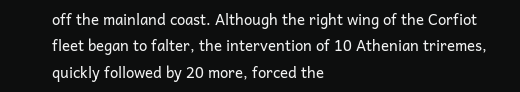off the mainland coast. Although the right wing of the Corfiot fleet began to falter, the intervention of 10 Athenian triremes, quickly followed by 20 more, forced the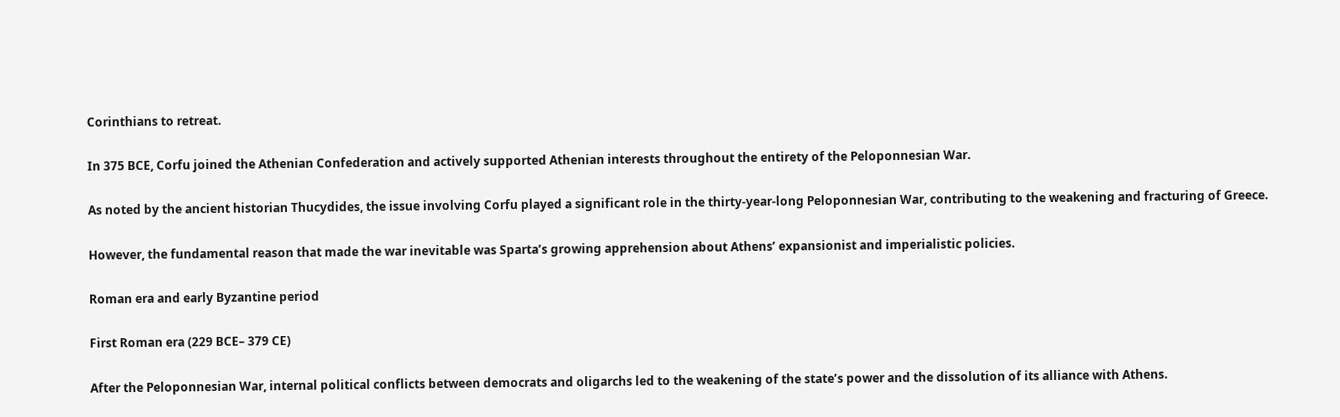Corinthians to retreat.

In 375 BCE, Corfu joined the Athenian Confederation and actively supported Athenian interests throughout the entirety of the Peloponnesian War.

As noted by the ancient historian Thucydides, the issue involving Corfu played a significant role in the thirty-year-long Peloponnesian War, contributing to the weakening and fracturing of Greece.

However, the fundamental reason that made the war inevitable was Sparta’s growing apprehension about Athens’ expansionist and imperialistic policies.

Roman era and early Byzantine period

First Roman era (229 BCE– 379 CE)

After the Peloponnesian War, internal political conflicts between democrats and oligarchs led to the weakening of the state’s power and the dissolution of its alliance with Athens.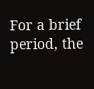For a brief period, the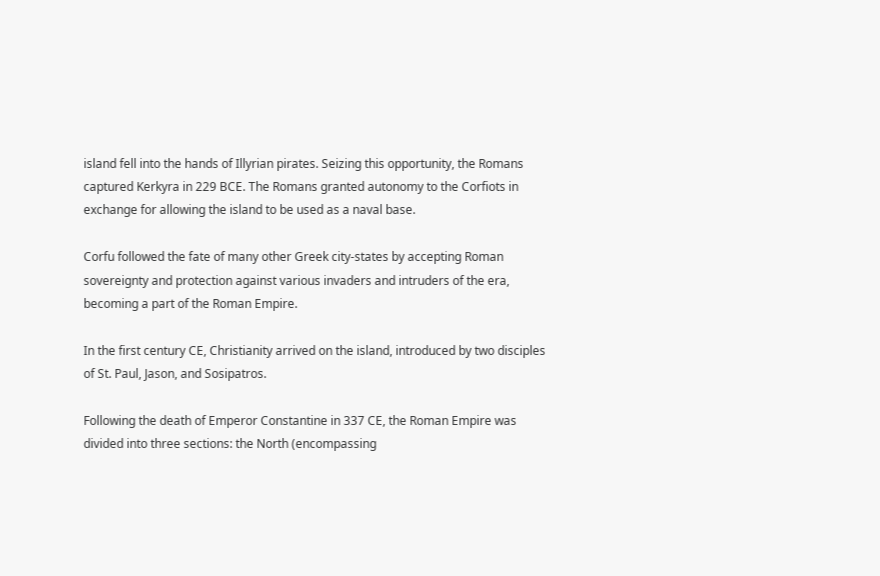island fell into the hands of Illyrian pirates. Seizing this opportunity, the Romans captured Kerkyra in 229 BCE. The Romans granted autonomy to the Corfiots in exchange for allowing the island to be used as a naval base.

Corfu followed the fate of many other Greek city-states by accepting Roman sovereignty and protection against various invaders and intruders of the era, becoming a part of the Roman Empire.

In the first century CE, Christianity arrived on the island, introduced by two disciples of St. Paul, Jason, and Sosipatros.

Following the death of Emperor Constantine in 337 CE, the Roman Empire was divided into three sections: the North (encompassing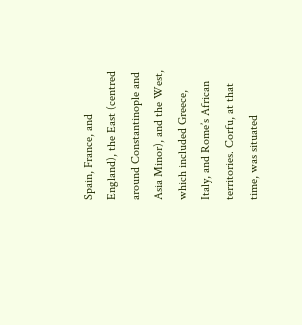Spain, France, and England), the East (centred around Constantinople and Asia Minor), and the West, which included Greece, Italy, and Rome’s African territories. Corfu, at that time, was situated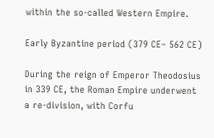within the so-called Western Empire.

Early Byzantine period (379 CE– 562 CE)

During the reign of Emperor Theodosius in 339 CE, the Roman Empire underwent a re-division, with Corfu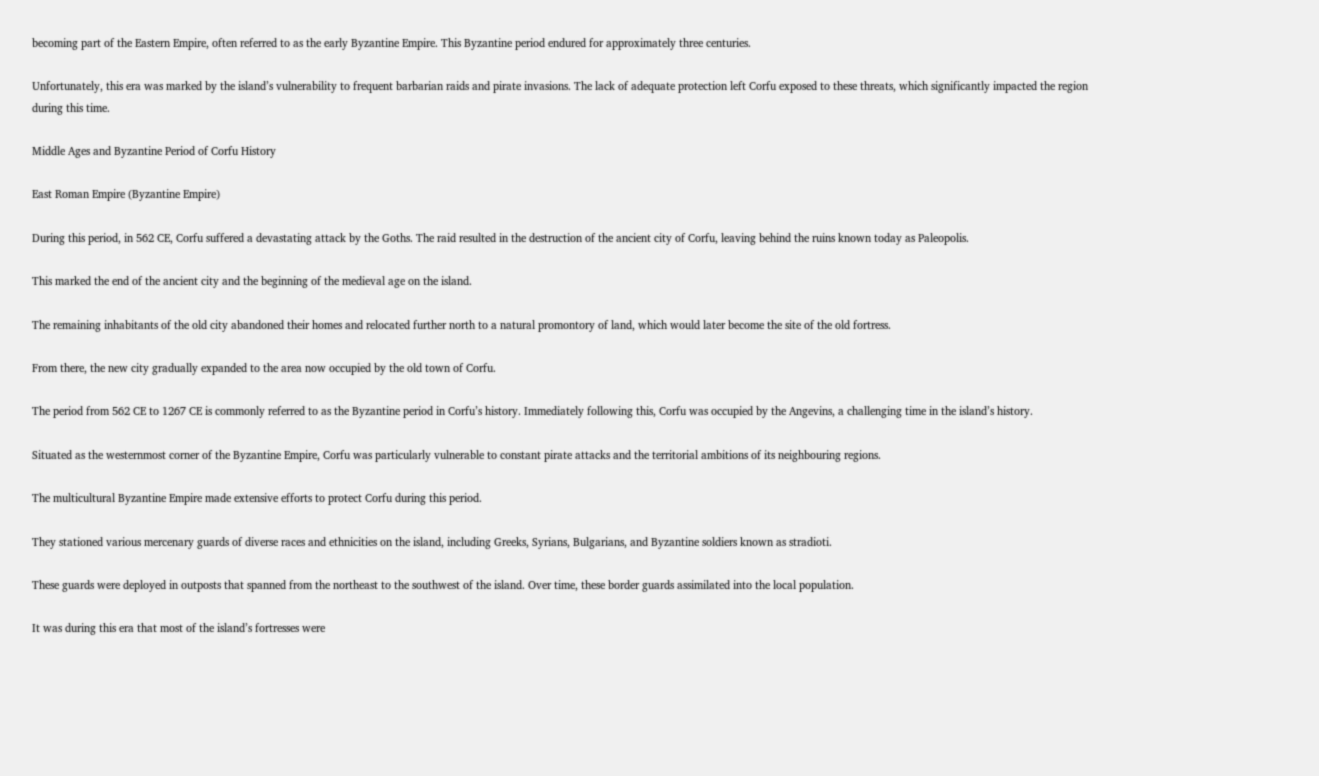becoming part of the Eastern Empire, often referred to as the early Byzantine Empire. This Byzantine period endured for approximately three centuries.

Unfortunately, this era was marked by the island’s vulnerability to frequent barbarian raids and pirate invasions. The lack of adequate protection left Corfu exposed to these threats, which significantly impacted the region during this time.

Middle Ages and Byzantine Period of Corfu History

East Roman Empire (Byzantine Empire)

During this period, in 562 CE, Corfu suffered a devastating attack by the Goths. The raid resulted in the destruction of the ancient city of Corfu, leaving behind the ruins known today as Paleopolis.

This marked the end of the ancient city and the beginning of the medieval age on the island.

The remaining inhabitants of the old city abandoned their homes and relocated further north to a natural promontory of land, which would later become the site of the old fortress.

From there, the new city gradually expanded to the area now occupied by the old town of Corfu.

The period from 562 CE to 1267 CE is commonly referred to as the Byzantine period in Corfu’s history. Immediately following this, Corfu was occupied by the Angevins, a challenging time in the island’s history.

Situated as the westernmost corner of the Byzantine Empire, Corfu was particularly vulnerable to constant pirate attacks and the territorial ambitions of its neighbouring regions.

The multicultural Byzantine Empire made extensive efforts to protect Corfu during this period.

They stationed various mercenary guards of diverse races and ethnicities on the island, including Greeks, Syrians, Bulgarians, and Byzantine soldiers known as stradioti.

These guards were deployed in outposts that spanned from the northeast to the southwest of the island. Over time, these border guards assimilated into the local population.

It was during this era that most of the island’s fortresses were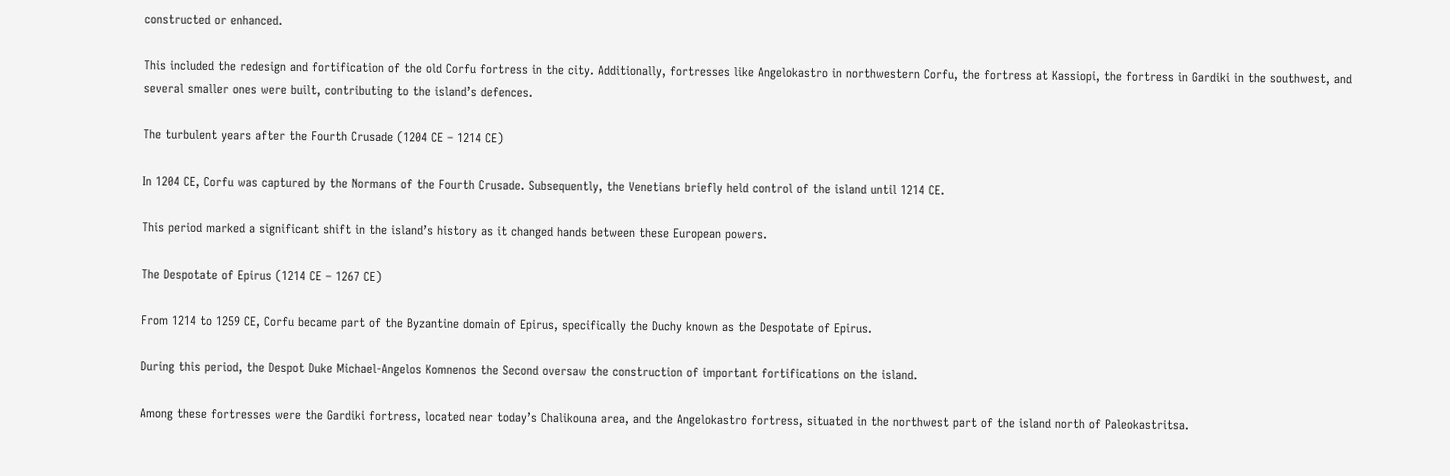constructed or enhanced.

This included the redesign and fortification of the old Corfu fortress in the city. Additionally, fortresses like Angelokastro in northwestern Corfu, the fortress at Kassiopi, the fortress in Gardiki in the southwest, and several smaller ones were built, contributing to the island’s defences.

The turbulent years after the Fourth Crusade (1204 CE – 1214 CE)

In 1204 CE, Corfu was captured by the Normans of the Fourth Crusade. Subsequently, the Venetians briefly held control of the island until 1214 CE.

This period marked a significant shift in the island’s history as it changed hands between these European powers.

The Despotate of Epirus (1214 CE – 1267 CE)

From 1214 to 1259 CE, Corfu became part of the Byzantine domain of Epirus, specifically the Duchy known as the Despotate of Epirus.

During this period, the Despot Duke Michael-Angelos Komnenos the Second oversaw the construction of important fortifications on the island.

Among these fortresses were the Gardiki fortress, located near today’s Chalikouna area, and the Angelokastro fortress, situated in the northwest part of the island north of Paleokastritsa.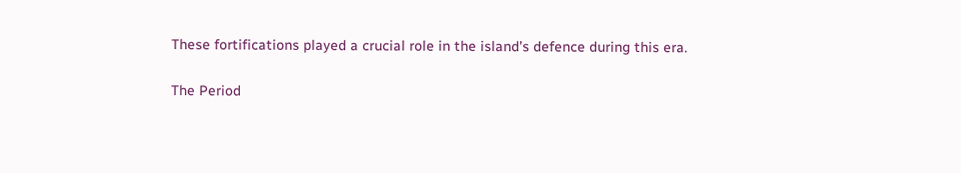These fortifications played a crucial role in the island’s defence during this era.

The Period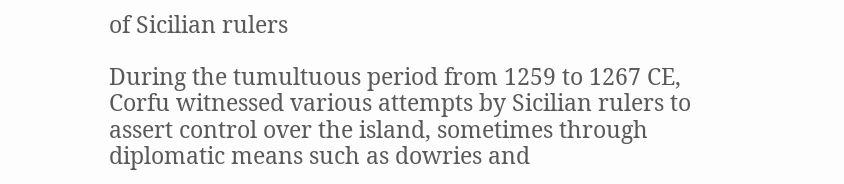of Sicilian rulers

During the tumultuous period from 1259 to 1267 CE, Corfu witnessed various attempts by Sicilian rulers to assert control over the island, sometimes through diplomatic means such as dowries and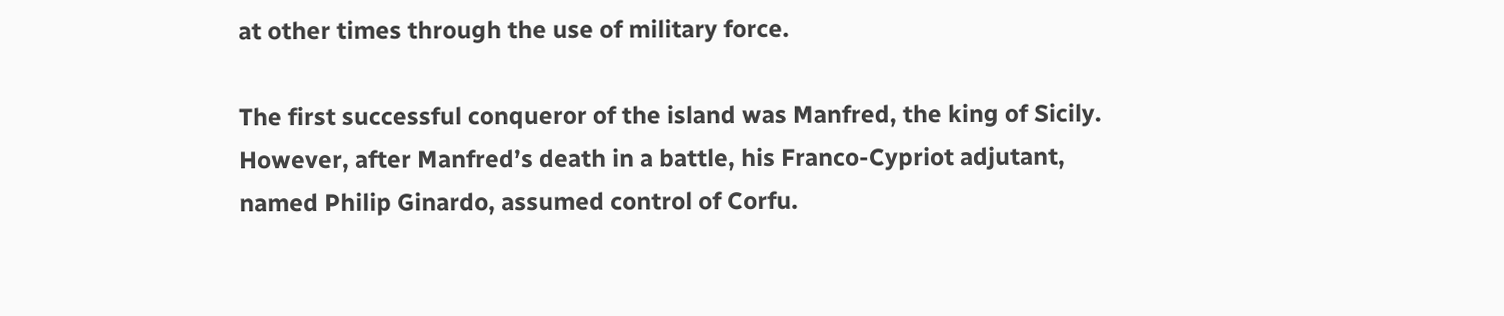at other times through the use of military force.

The first successful conqueror of the island was Manfred, the king of Sicily. However, after Manfred’s death in a battle, his Franco-Cypriot adjutant, named Philip Ginardo, assumed control of Corfu.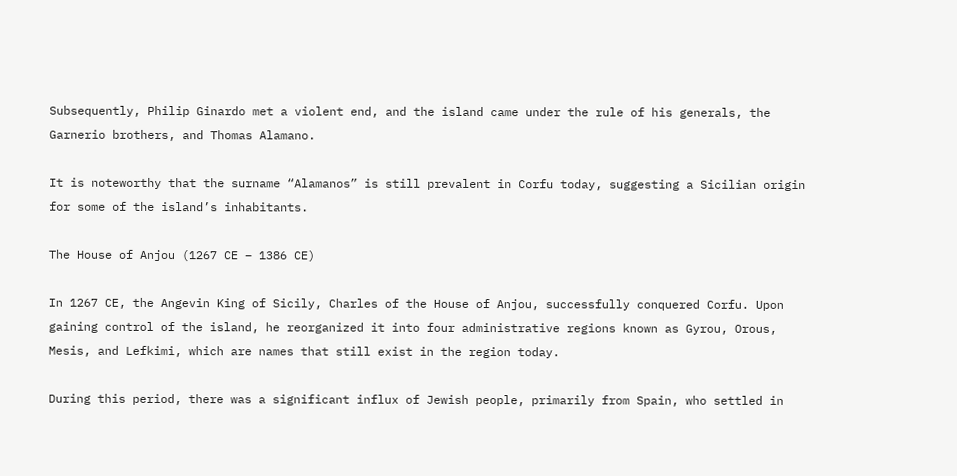Subsequently, Philip Ginardo met a violent end, and the island came under the rule of his generals, the Garnerio brothers, and Thomas Alamano.

It is noteworthy that the surname “Alamanos” is still prevalent in Corfu today, suggesting a Sicilian origin for some of the island’s inhabitants.

The House of Anjou (1267 CE – 1386 CE)

In 1267 CE, the Angevin King of Sicily, Charles of the House of Anjou, successfully conquered Corfu. Upon gaining control of the island, he reorganized it into four administrative regions known as Gyrou, Orous, Mesis, and Lefkimi, which are names that still exist in the region today.

During this period, there was a significant influx of Jewish people, primarily from Spain, who settled in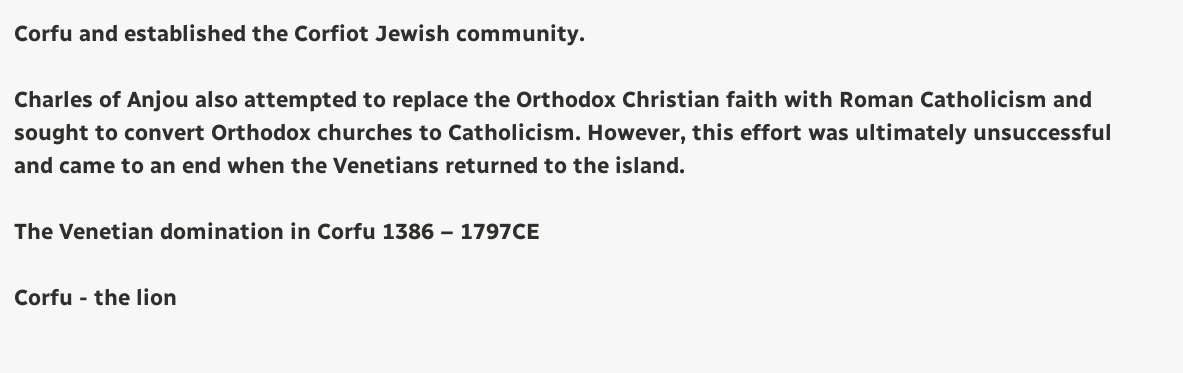Corfu and established the Corfiot Jewish community.

Charles of Anjou also attempted to replace the Orthodox Christian faith with Roman Catholicism and sought to convert Orthodox churches to Catholicism. However, this effort was ultimately unsuccessful and came to an end when the Venetians returned to the island.

The Venetian domination in Corfu 1386 – 1797CE

Corfu - the lion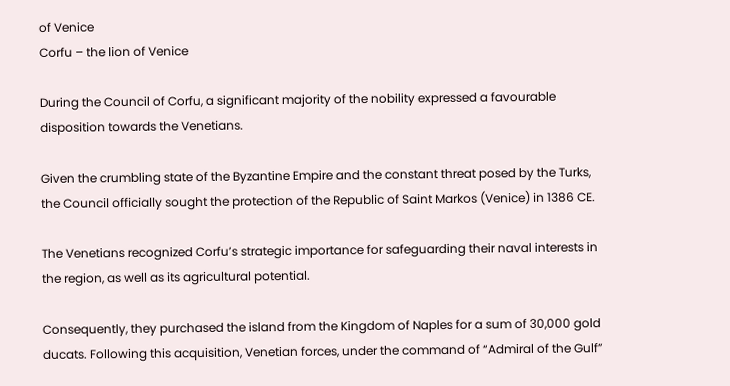of Venice
Corfu – the lion of Venice

During the Council of Corfu, a significant majority of the nobility expressed a favourable disposition towards the Venetians.

Given the crumbling state of the Byzantine Empire and the constant threat posed by the Turks, the Council officially sought the protection of the Republic of Saint Markos (Venice) in 1386 CE.

The Venetians recognized Corfu’s strategic importance for safeguarding their naval interests in the region, as well as its agricultural potential.

Consequently, they purchased the island from the Kingdom of Naples for a sum of 30,000 gold ducats. Following this acquisition, Venetian forces, under the command of “Admiral of the Gulf”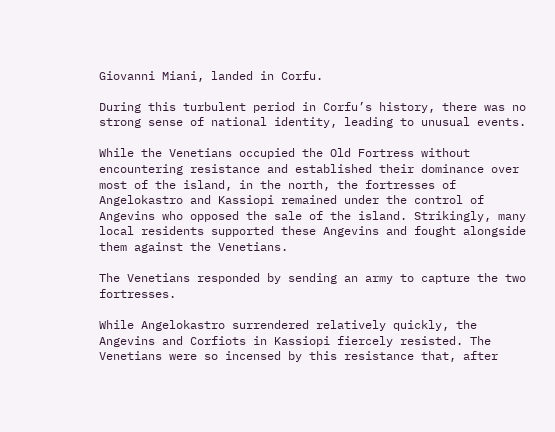Giovanni Miani, landed in Corfu.

During this turbulent period in Corfu’s history, there was no strong sense of national identity, leading to unusual events.

While the Venetians occupied the Old Fortress without encountering resistance and established their dominance over most of the island, in the north, the fortresses of Angelokastro and Kassiopi remained under the control of Angevins who opposed the sale of the island. Strikingly, many local residents supported these Angevins and fought alongside them against the Venetians.

The Venetians responded by sending an army to capture the two fortresses.

While Angelokastro surrendered relatively quickly, the Angevins and Corfiots in Kassiopi fiercely resisted. The Venetians were so incensed by this resistance that, after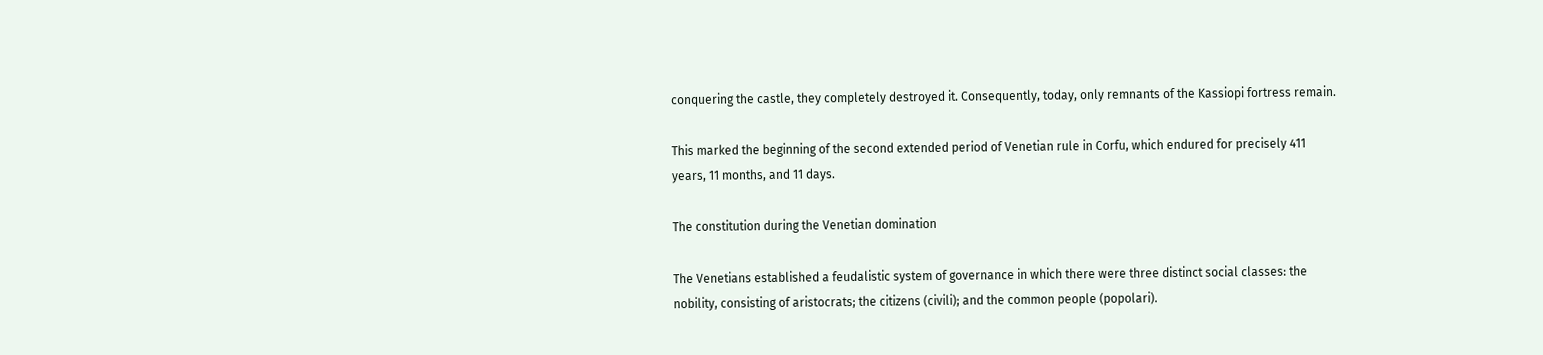conquering the castle, they completely destroyed it. Consequently, today, only remnants of the Kassiopi fortress remain.

This marked the beginning of the second extended period of Venetian rule in Corfu, which endured for precisely 411 years, 11 months, and 11 days.

The constitution during the Venetian domination

The Venetians established a feudalistic system of governance in which there were three distinct social classes: the nobility, consisting of aristocrats; the citizens (civili); and the common people (popolari).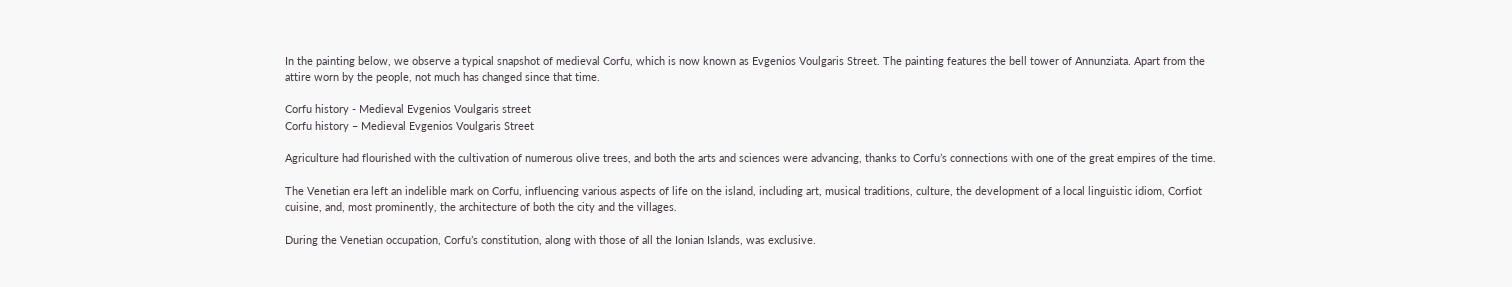In the painting below, we observe a typical snapshot of medieval Corfu, which is now known as Evgenios Voulgaris Street. The painting features the bell tower of Annunziata. Apart from the attire worn by the people, not much has changed since that time.

Corfu history - Medieval Evgenios Voulgaris street
Corfu history – Medieval Evgenios Voulgaris Street

Agriculture had flourished with the cultivation of numerous olive trees, and both the arts and sciences were advancing, thanks to Corfu’s connections with one of the great empires of the time.

The Venetian era left an indelible mark on Corfu, influencing various aspects of life on the island, including art, musical traditions, culture, the development of a local linguistic idiom, Corfiot cuisine, and, most prominently, the architecture of both the city and the villages.

During the Venetian occupation, Corfu’s constitution, along with those of all the Ionian Islands, was exclusive.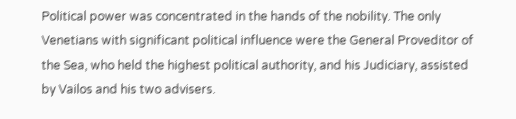Political power was concentrated in the hands of the nobility. The only Venetians with significant political influence were the General Proveditor of the Sea, who held the highest political authority, and his Judiciary, assisted by Vailos and his two advisers.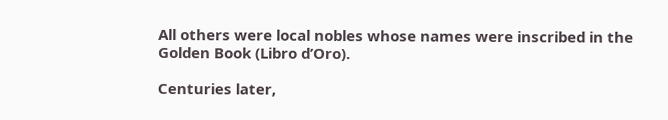All others were local nobles whose names were inscribed in the Golden Book (Libro d’Oro).

Centuries later,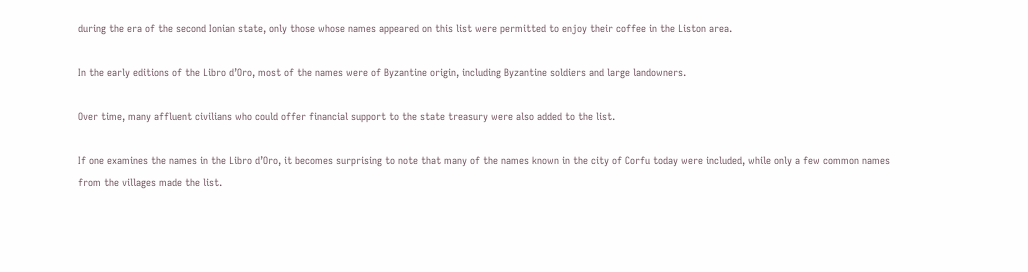during the era of the second Ionian state, only those whose names appeared on this list were permitted to enjoy their coffee in the Liston area.

In the early editions of the Libro d’Oro, most of the names were of Byzantine origin, including Byzantine soldiers and large landowners.

Over time, many affluent civilians who could offer financial support to the state treasury were also added to the list.

If one examines the names in the Libro d’Oro, it becomes surprising to note that many of the names known in the city of Corfu today were included, while only a few common names from the villages made the list.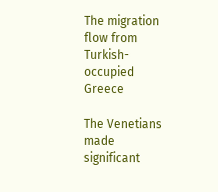The migration flow from Turkish-occupied Greece

The Venetians made significant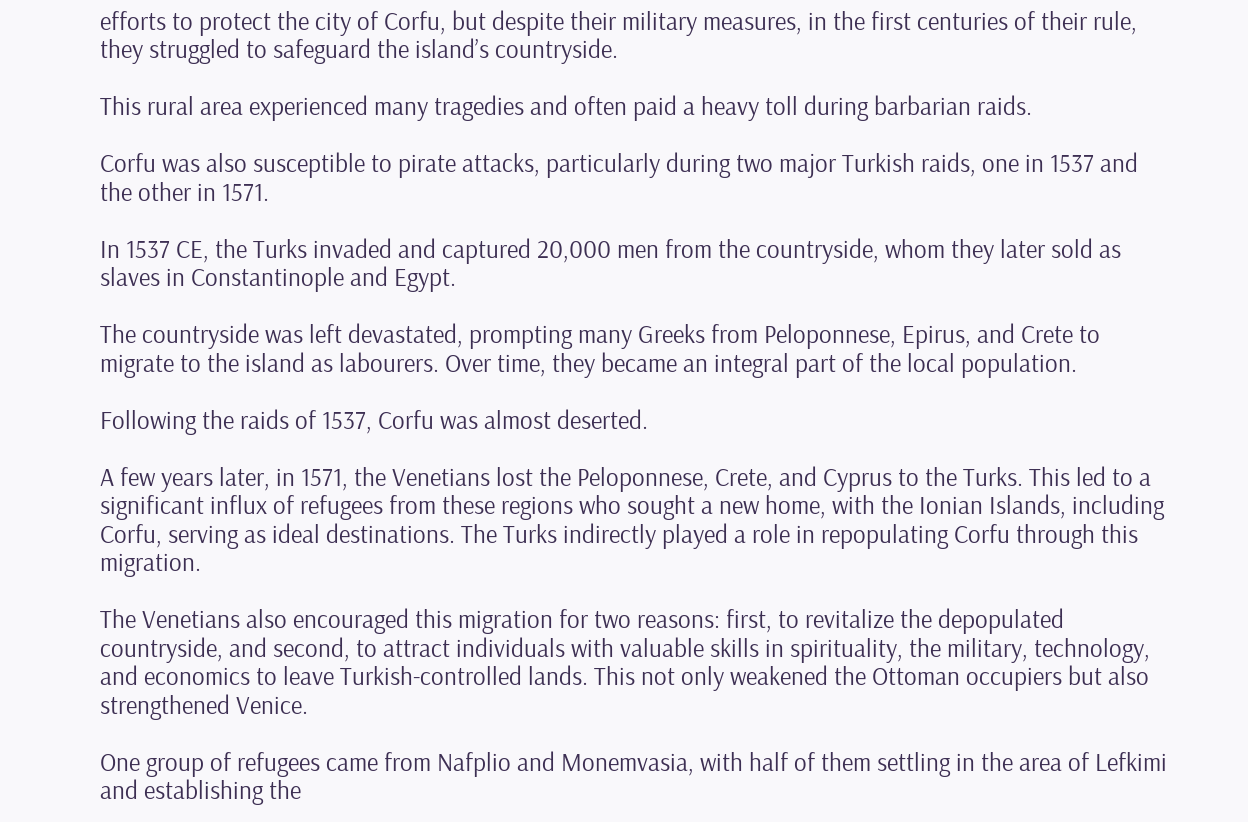efforts to protect the city of Corfu, but despite their military measures, in the first centuries of their rule, they struggled to safeguard the island’s countryside.

This rural area experienced many tragedies and often paid a heavy toll during barbarian raids.

Corfu was also susceptible to pirate attacks, particularly during two major Turkish raids, one in 1537 and the other in 1571.

In 1537 CE, the Turks invaded and captured 20,000 men from the countryside, whom they later sold as slaves in Constantinople and Egypt.

The countryside was left devastated, prompting many Greeks from Peloponnese, Epirus, and Crete to migrate to the island as labourers. Over time, they became an integral part of the local population.

Following the raids of 1537, Corfu was almost deserted.

A few years later, in 1571, the Venetians lost the Peloponnese, Crete, and Cyprus to the Turks. This led to a significant influx of refugees from these regions who sought a new home, with the Ionian Islands, including Corfu, serving as ideal destinations. The Turks indirectly played a role in repopulating Corfu through this migration.

The Venetians also encouraged this migration for two reasons: first, to revitalize the depopulated countryside, and second, to attract individuals with valuable skills in spirituality, the military, technology, and economics to leave Turkish-controlled lands. This not only weakened the Ottoman occupiers but also strengthened Venice.

One group of refugees came from Nafplio and Monemvasia, with half of them settling in the area of Lefkimi and establishing the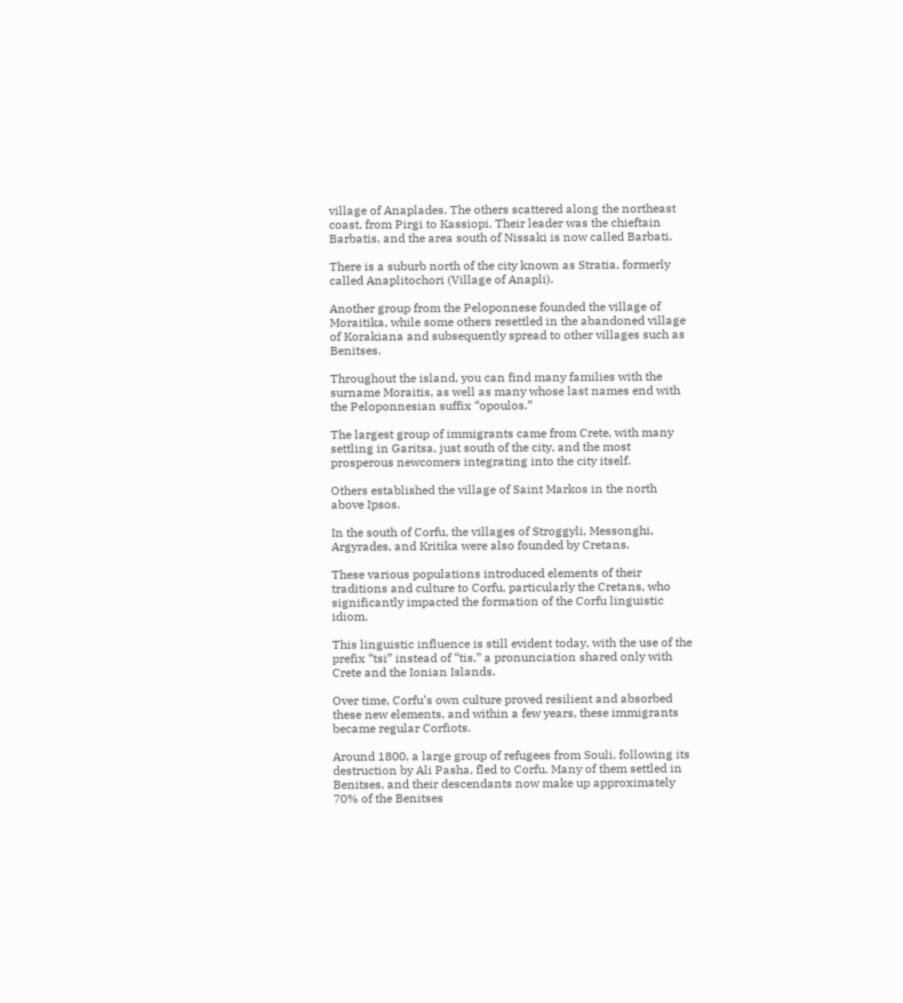village of Anaplades. The others scattered along the northeast coast, from Pirgi to Kassiopi. Their leader was the chieftain Barbatis, and the area south of Nissaki is now called Barbati.

There is a suburb north of the city known as Stratia, formerly called Anaplitochori (Village of Anapli).

Another group from the Peloponnese founded the village of Moraitika, while some others resettled in the abandoned village of Korakiana and subsequently spread to other villages such as Benitses.

Throughout the island, you can find many families with the surname Moraitis, as well as many whose last names end with the Peloponnesian suffix “opoulos.”

The largest group of immigrants came from Crete, with many settling in Garitsa, just south of the city, and the most prosperous newcomers integrating into the city itself.

Others established the village of Saint Markos in the north above Ipsos.

In the south of Corfu, the villages of Stroggyli, Messonghi, Argyrades, and Kritika were also founded by Cretans.

These various populations introduced elements of their traditions and culture to Corfu, particularly the Cretans, who significantly impacted the formation of the Corfu linguistic idiom.

This linguistic influence is still evident today, with the use of the prefix “tsi” instead of “tis,” a pronunciation shared only with Crete and the Ionian Islands.

Over time, Corfu’s own culture proved resilient and absorbed these new elements, and within a few years, these immigrants became regular Corfiots.

Around 1800, a large group of refugees from Souli, following its destruction by Ali Pasha, fled to Corfu. Many of them settled in Benitses, and their descendants now make up approximately 70% of the Benitses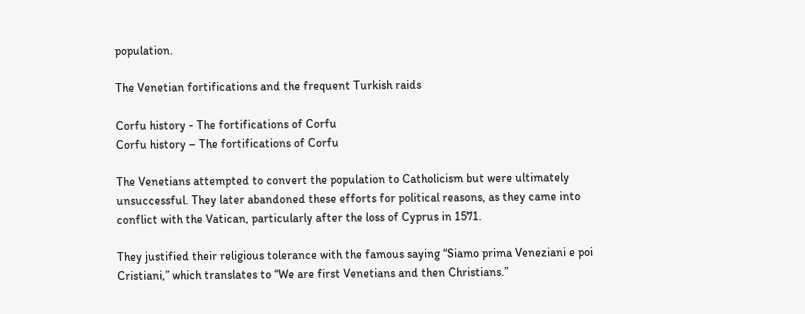population.

The Venetian fortifications and the frequent Turkish raids

Corfu history - The fortifications of Corfu
Corfu history – The fortifications of Corfu

The Venetians attempted to convert the population to Catholicism but were ultimately unsuccessful. They later abandoned these efforts for political reasons, as they came into conflict with the Vatican, particularly after the loss of Cyprus in 1571.

They justified their religious tolerance with the famous saying “Siamo prima Veneziani e poi Cristiani,” which translates to “We are first Venetians and then Christians.”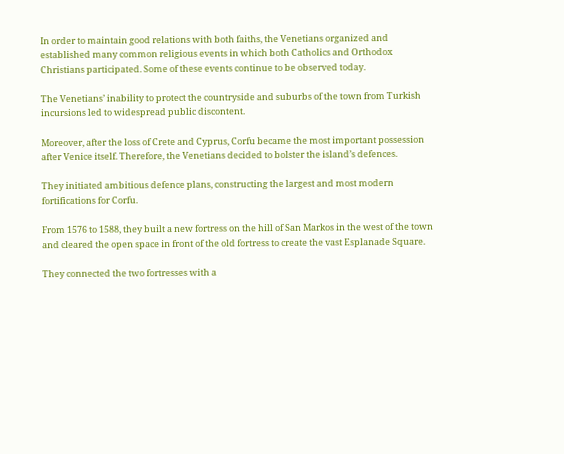In order to maintain good relations with both faiths, the Venetians organized and established many common religious events in which both Catholics and Orthodox Christians participated. Some of these events continue to be observed today.

The Venetians’ inability to protect the countryside and suburbs of the town from Turkish incursions led to widespread public discontent.

Moreover, after the loss of Crete and Cyprus, Corfu became the most important possession after Venice itself. Therefore, the Venetians decided to bolster the island’s defences.

They initiated ambitious defence plans, constructing the largest and most modern fortifications for Corfu.

From 1576 to 1588, they built a new fortress on the hill of San Markos in the west of the town and cleared the open space in front of the old fortress to create the vast Esplanade Square.

They connected the two fortresses with a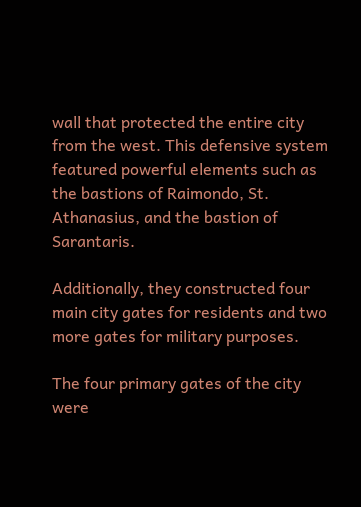wall that protected the entire city from the west. This defensive system featured powerful elements such as the bastions of Raimondo, St. Athanasius, and the bastion of Sarantaris.

Additionally, they constructed four main city gates for residents and two more gates for military purposes.

The four primary gates of the city were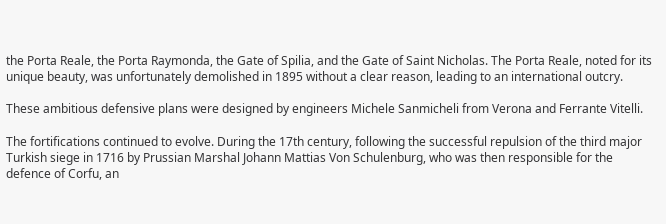the Porta Reale, the Porta Raymonda, the Gate of Spilia, and the Gate of Saint Nicholas. The Porta Reale, noted for its unique beauty, was unfortunately demolished in 1895 without a clear reason, leading to an international outcry.

These ambitious defensive plans were designed by engineers Michele Sanmicheli from Verona and Ferrante Vitelli.

The fortifications continued to evolve. During the 17th century, following the successful repulsion of the third major Turkish siege in 1716 by Prussian Marshal Johann Mattias Von Schulenburg, who was then responsible for the defence of Corfu, an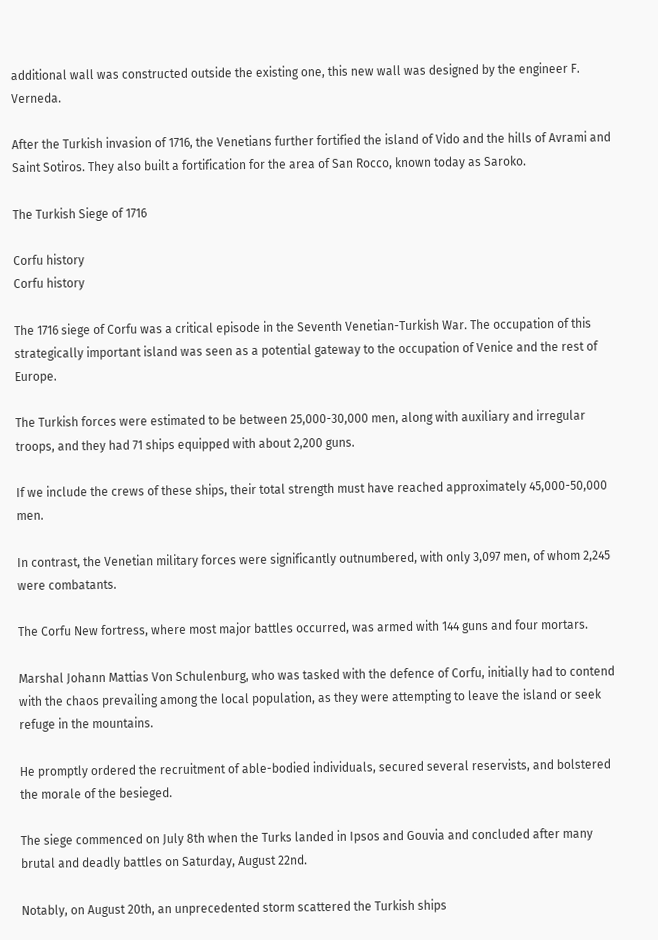additional wall was constructed outside the existing one, this new wall was designed by the engineer F. Verneda.

After the Turkish invasion of 1716, the Venetians further fortified the island of Vido and the hills of Avrami and Saint Sotiros. They also built a fortification for the area of San Rocco, known today as Saroko.

The Turkish Siege of 1716

Corfu history
Corfu history

The 1716 siege of Corfu was a critical episode in the Seventh Venetian-Turkish War. The occupation of this strategically important island was seen as a potential gateway to the occupation of Venice and the rest of Europe.

The Turkish forces were estimated to be between 25,000-30,000 men, along with auxiliary and irregular troops, and they had 71 ships equipped with about 2,200 guns.

If we include the crews of these ships, their total strength must have reached approximately 45,000-50,000 men.

In contrast, the Venetian military forces were significantly outnumbered, with only 3,097 men, of whom 2,245 were combatants.

The Corfu New fortress, where most major battles occurred, was armed with 144 guns and four mortars.

Marshal Johann Mattias Von Schulenburg, who was tasked with the defence of Corfu, initially had to contend with the chaos prevailing among the local population, as they were attempting to leave the island or seek refuge in the mountains.

He promptly ordered the recruitment of able-bodied individuals, secured several reservists, and bolstered the morale of the besieged.

The siege commenced on July 8th when the Turks landed in Ipsos and Gouvia and concluded after many brutal and deadly battles on Saturday, August 22nd.

Notably, on August 20th, an unprecedented storm scattered the Turkish ships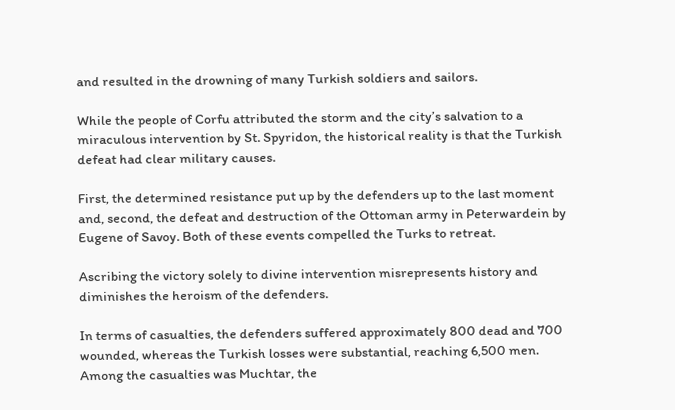and resulted in the drowning of many Turkish soldiers and sailors.

While the people of Corfu attributed the storm and the city’s salvation to a miraculous intervention by St. Spyridon, the historical reality is that the Turkish defeat had clear military causes.

First, the determined resistance put up by the defenders up to the last moment and, second, the defeat and destruction of the Ottoman army in Peterwardein by Eugene of Savoy. Both of these events compelled the Turks to retreat.

Ascribing the victory solely to divine intervention misrepresents history and diminishes the heroism of the defenders.

In terms of casualties, the defenders suffered approximately 800 dead and 700 wounded, whereas the Turkish losses were substantial, reaching 6,500 men. Among the casualties was Muchtar, the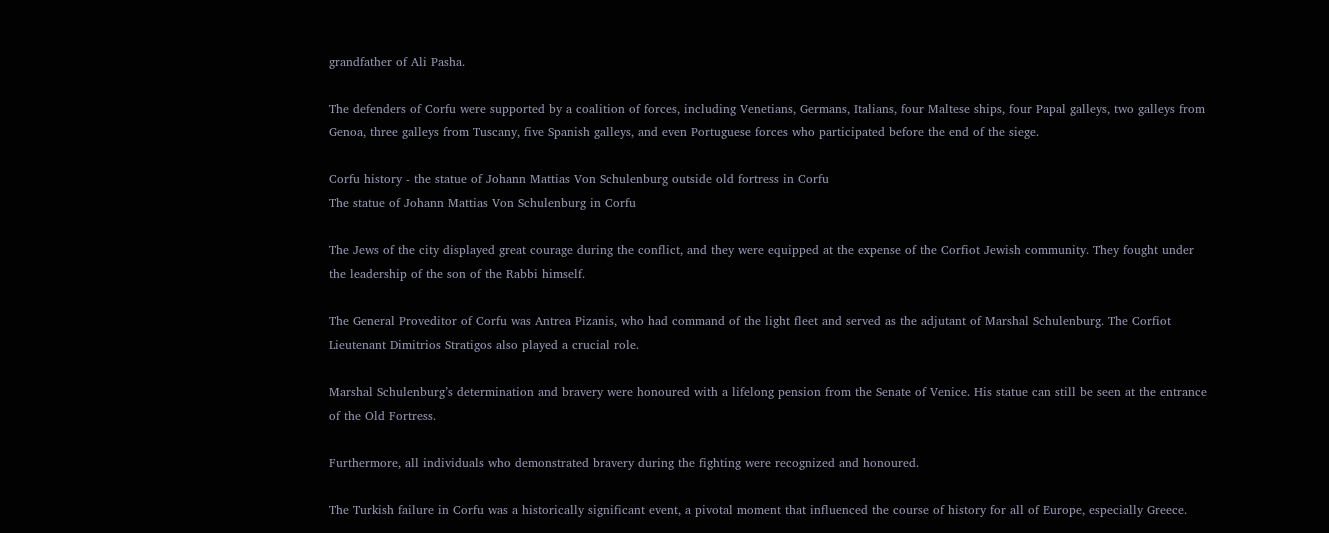grandfather of Ali Pasha.

The defenders of Corfu were supported by a coalition of forces, including Venetians, Germans, Italians, four Maltese ships, four Papal galleys, two galleys from Genoa, three galleys from Tuscany, five Spanish galleys, and even Portuguese forces who participated before the end of the siege.

Corfu history - the statue of Johann Mattias Von Schulenburg outside old fortress in Corfu
The statue of Johann Mattias Von Schulenburg in Corfu

The Jews of the city displayed great courage during the conflict, and they were equipped at the expense of the Corfiot Jewish community. They fought under the leadership of the son of the Rabbi himself.

The General Proveditor of Corfu was Antrea Pizanis, who had command of the light fleet and served as the adjutant of Marshal Schulenburg. The Corfiot Lieutenant Dimitrios Stratigos also played a crucial role.

Marshal Schulenburg’s determination and bravery were honoured with a lifelong pension from the Senate of Venice. His statue can still be seen at the entrance of the Old Fortress.

Furthermore, all individuals who demonstrated bravery during the fighting were recognized and honoured.

The Turkish failure in Corfu was a historically significant event, a pivotal moment that influenced the course of history for all of Europe, especially Greece.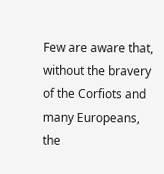Few are aware that, without the bravery of the Corfiots and many Europeans, the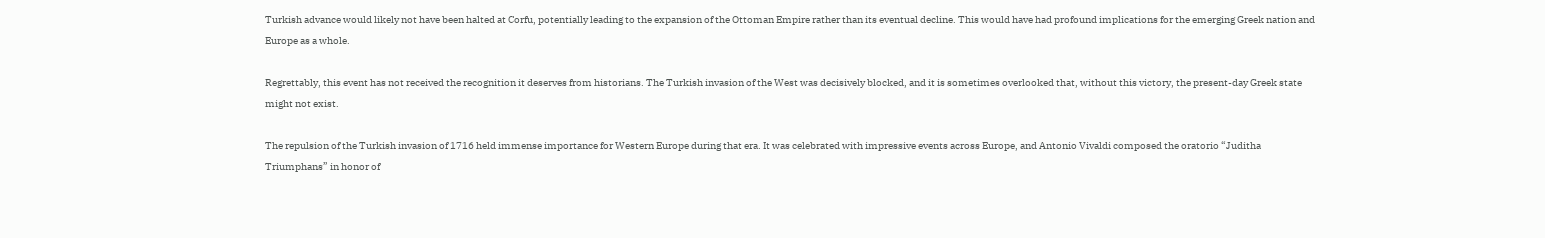Turkish advance would likely not have been halted at Corfu, potentially leading to the expansion of the Ottoman Empire rather than its eventual decline. This would have had profound implications for the emerging Greek nation and Europe as a whole.

Regrettably, this event has not received the recognition it deserves from historians. The Turkish invasion of the West was decisively blocked, and it is sometimes overlooked that, without this victory, the present-day Greek state might not exist.

The repulsion of the Turkish invasion of 1716 held immense importance for Western Europe during that era. It was celebrated with impressive events across Europe, and Antonio Vivaldi composed the oratorio “Juditha Triumphans” in honor of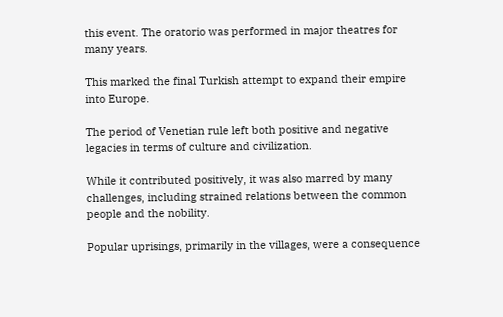this event. The oratorio was performed in major theatres for many years.

This marked the final Turkish attempt to expand their empire into Europe.

The period of Venetian rule left both positive and negative legacies in terms of culture and civilization.

While it contributed positively, it was also marred by many challenges, including strained relations between the common people and the nobility.

Popular uprisings, primarily in the villages, were a consequence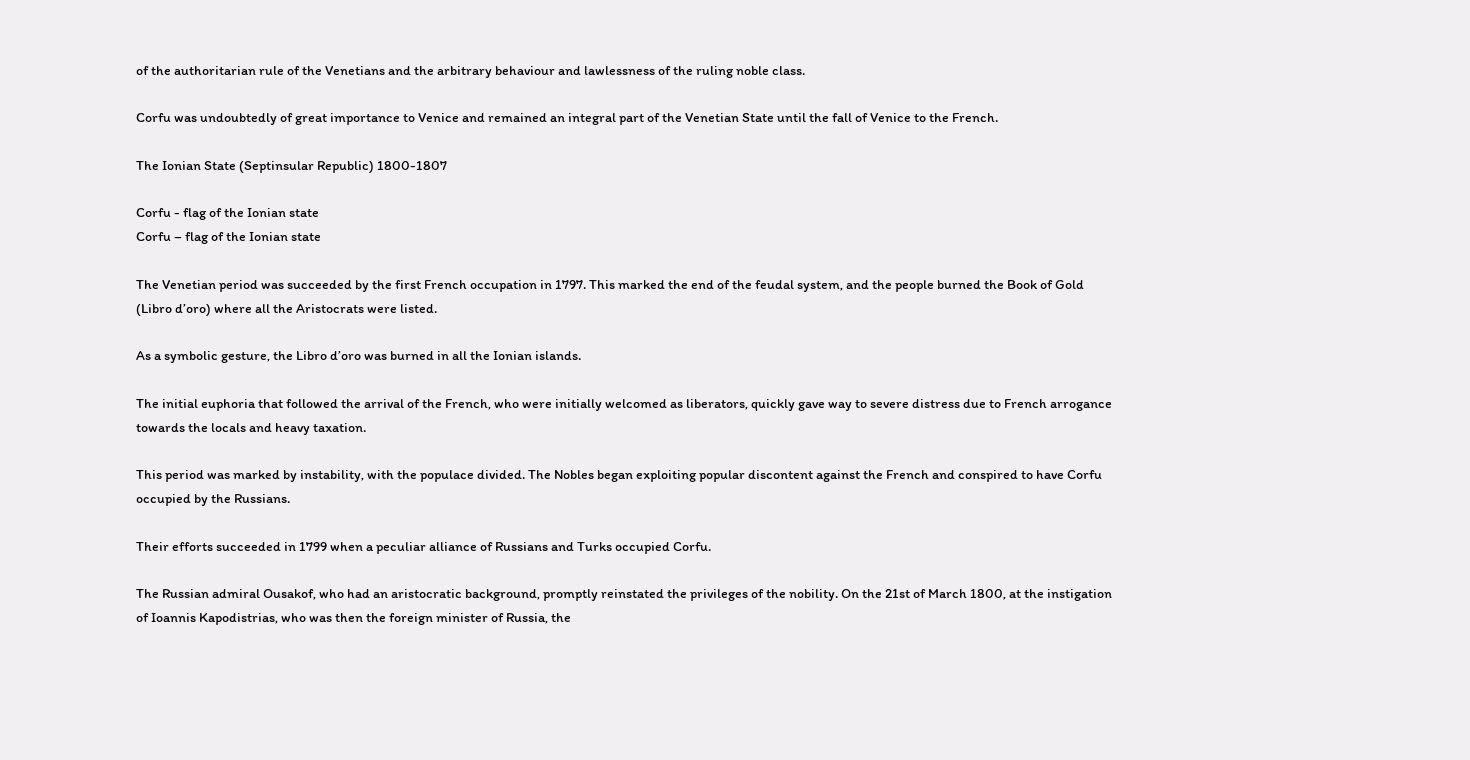of the authoritarian rule of the Venetians and the arbitrary behaviour and lawlessness of the ruling noble class.

Corfu was undoubtedly of great importance to Venice and remained an integral part of the Venetian State until the fall of Venice to the French.

The Ionian State (Septinsular Republic) 1800-1807

Corfu - flag of the Ionian state
Corfu – flag of the Ionian state

The Venetian period was succeeded by the first French occupation in 1797. This marked the end of the feudal system, and the people burned the Book of Gold (Libro d’oro) where all the Aristocrats were listed.

As a symbolic gesture, the Libro d’oro was burned in all the Ionian islands.

The initial euphoria that followed the arrival of the French, who were initially welcomed as liberators, quickly gave way to severe distress due to French arrogance towards the locals and heavy taxation.

This period was marked by instability, with the populace divided. The Nobles began exploiting popular discontent against the French and conspired to have Corfu occupied by the Russians.

Their efforts succeeded in 1799 when a peculiar alliance of Russians and Turks occupied Corfu.

The Russian admiral Ousakof, who had an aristocratic background, promptly reinstated the privileges of the nobility. On the 21st of March 1800, at the instigation of Ioannis Kapodistrias, who was then the foreign minister of Russia, the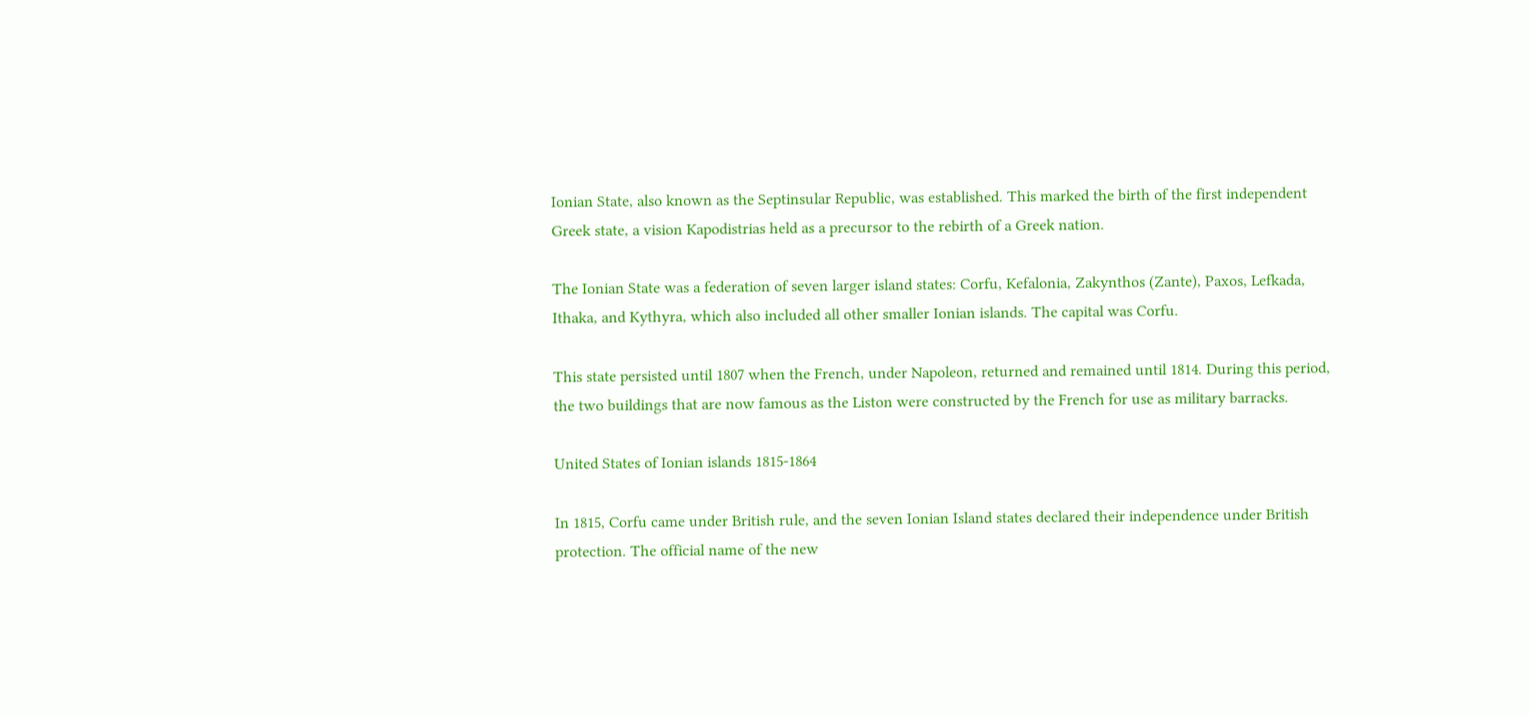Ionian State, also known as the Septinsular Republic, was established. This marked the birth of the first independent Greek state, a vision Kapodistrias held as a precursor to the rebirth of a Greek nation.

The Ionian State was a federation of seven larger island states: Corfu, Kefalonia, Zakynthos (Zante), Paxos, Lefkada, Ithaka, and Kythyra, which also included all other smaller Ionian islands. The capital was Corfu.

This state persisted until 1807 when the French, under Napoleon, returned and remained until 1814. During this period, the two buildings that are now famous as the Liston were constructed by the French for use as military barracks.

United States of Ionian islands 1815-1864

In 1815, Corfu came under British rule, and the seven Ionian Island states declared their independence under British protection. The official name of the new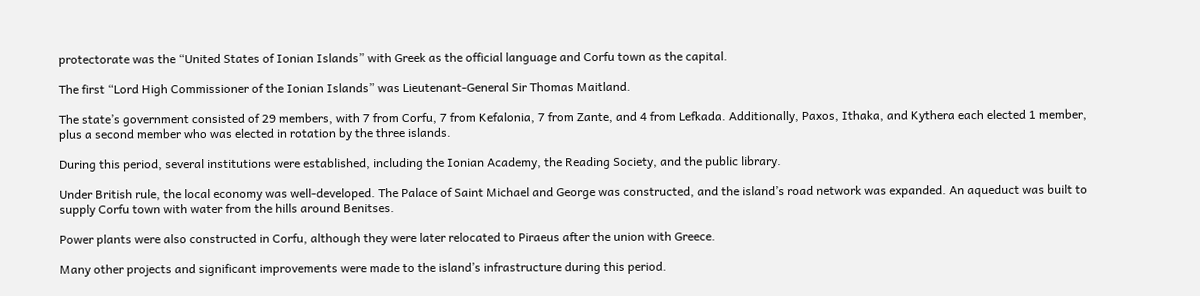protectorate was the “United States of Ionian Islands” with Greek as the official language and Corfu town as the capital.

The first “Lord High Commissioner of the Ionian Islands” was Lieutenant-General Sir Thomas Maitland.

The state’s government consisted of 29 members, with 7 from Corfu, 7 from Kefalonia, 7 from Zante, and 4 from Lefkada. Additionally, Paxos, Ithaka, and Kythera each elected 1 member, plus a second member who was elected in rotation by the three islands.

During this period, several institutions were established, including the Ionian Academy, the Reading Society, and the public library.

Under British rule, the local economy was well-developed. The Palace of Saint Michael and George was constructed, and the island’s road network was expanded. An aqueduct was built to supply Corfu town with water from the hills around Benitses.

Power plants were also constructed in Corfu, although they were later relocated to Piraeus after the union with Greece.

Many other projects and significant improvements were made to the island’s infrastructure during this period.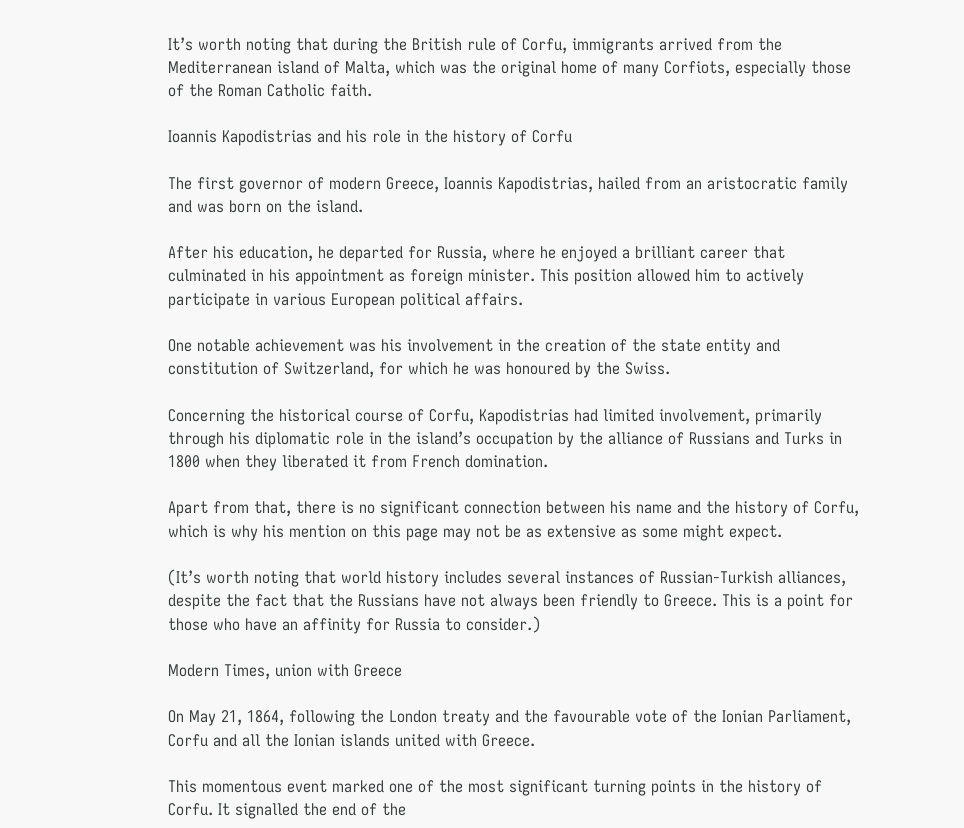It’s worth noting that during the British rule of Corfu, immigrants arrived from the Mediterranean island of Malta, which was the original home of many Corfiots, especially those of the Roman Catholic faith.

Ioannis Kapodistrias and his role in the history of Corfu

The first governor of modern Greece, Ioannis Kapodistrias, hailed from an aristocratic family and was born on the island.

After his education, he departed for Russia, where he enjoyed a brilliant career that culminated in his appointment as foreign minister. This position allowed him to actively participate in various European political affairs.

One notable achievement was his involvement in the creation of the state entity and constitution of Switzerland, for which he was honoured by the Swiss.

Concerning the historical course of Corfu, Kapodistrias had limited involvement, primarily through his diplomatic role in the island’s occupation by the alliance of Russians and Turks in 1800 when they liberated it from French domination.

Apart from that, there is no significant connection between his name and the history of Corfu, which is why his mention on this page may not be as extensive as some might expect.

(It’s worth noting that world history includes several instances of Russian-Turkish alliances, despite the fact that the Russians have not always been friendly to Greece. This is a point for those who have an affinity for Russia to consider.)

Modern Times, union with Greece

On May 21, 1864, following the London treaty and the favourable vote of the Ionian Parliament, Corfu and all the Ionian islands united with Greece.

This momentous event marked one of the most significant turning points in the history of Corfu. It signalled the end of the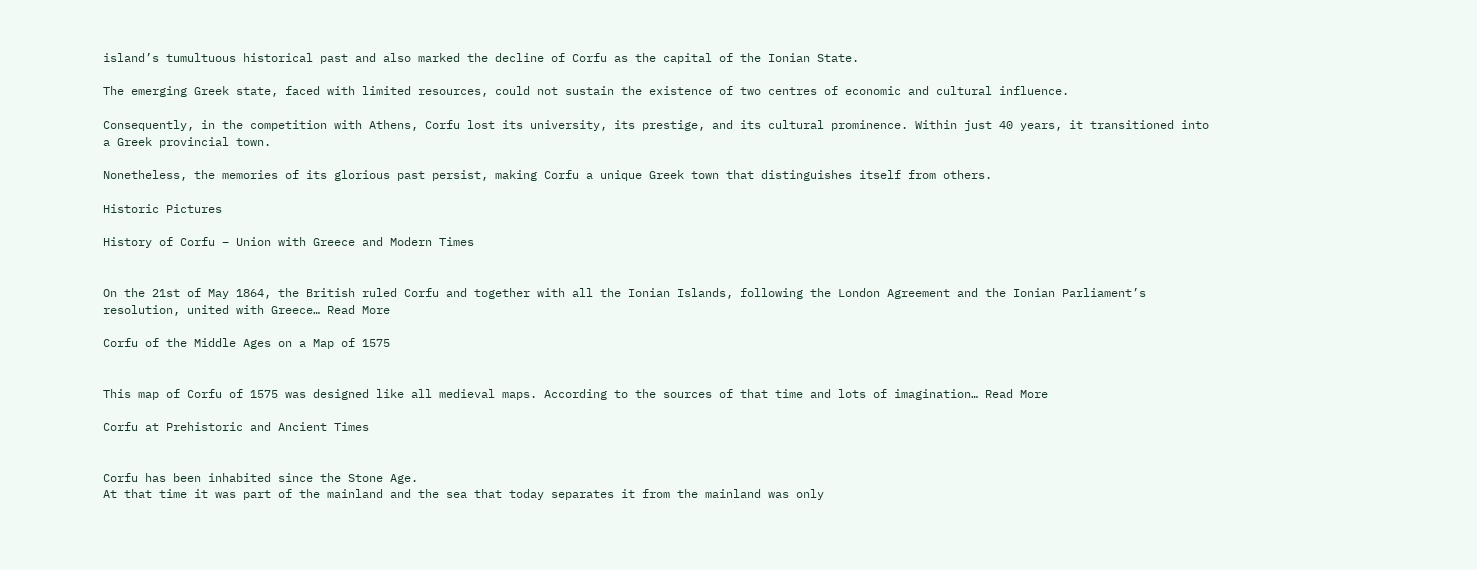island’s tumultuous historical past and also marked the decline of Corfu as the capital of the Ionian State.

The emerging Greek state, faced with limited resources, could not sustain the existence of two centres of economic and cultural influence.

Consequently, in the competition with Athens, Corfu lost its university, its prestige, and its cultural prominence. Within just 40 years, it transitioned into a Greek provincial town.

Nonetheless, the memories of its glorious past persist, making Corfu a unique Greek town that distinguishes itself from others.

Historic Pictures

History of Corfu – Union with Greece and Modern Times


On the 21st of May 1864, the British ruled Corfu and together with all the Ionian Islands, following the London Agreement and the Ionian Parliament’s resolution, united with Greece… Read More

Corfu of the Middle Ages on a Map of 1575


This map of Corfu of 1575 was designed like all medieval maps. According to the sources of that time and lots of imagination… Read More

Corfu at Prehistoric and Ancient Times


Corfu has been inhabited since the Stone Age.
At that time it was part of the mainland and the sea that today separates it from the mainland was only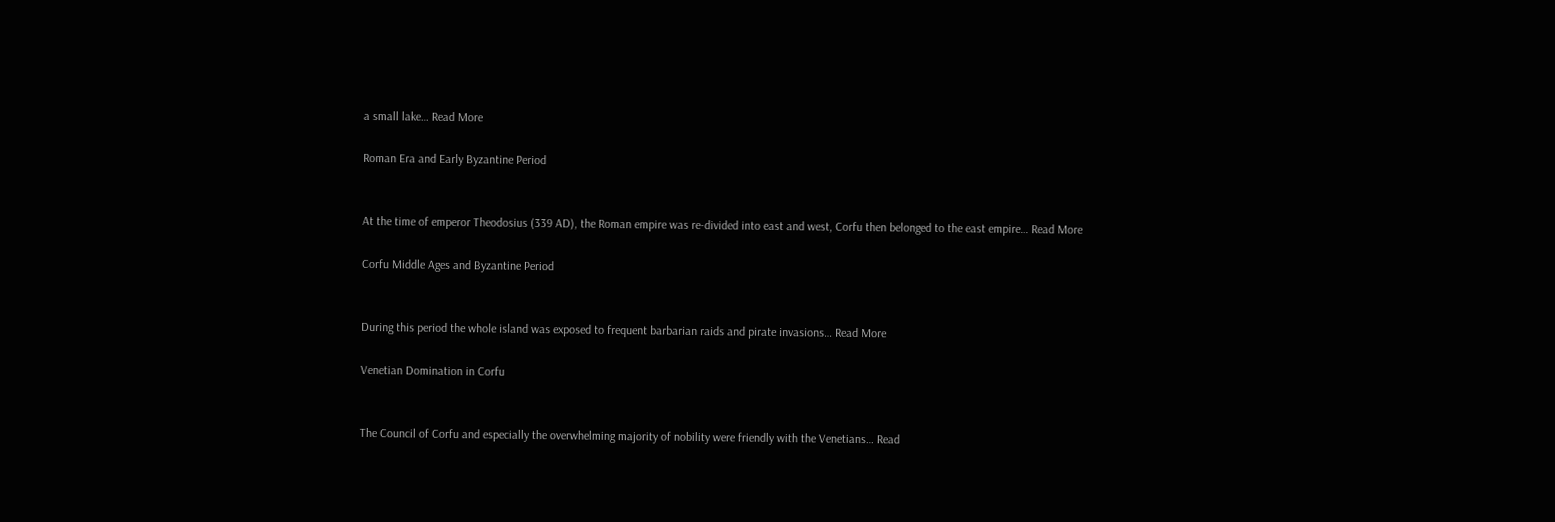a small lake… Read More

Roman Era and Early Byzantine Period


At the time of emperor Theodosius (339 AD), the Roman empire was re-divided into east and west, Corfu then belonged to the east empire… Read More

Corfu Middle Ages and Byzantine Period


During this period the whole island was exposed to frequent barbarian raids and pirate invasions… Read More

Venetian Domination in Corfu


The Council of Corfu and especially the overwhelming majority of nobility were friendly with the Venetians… Read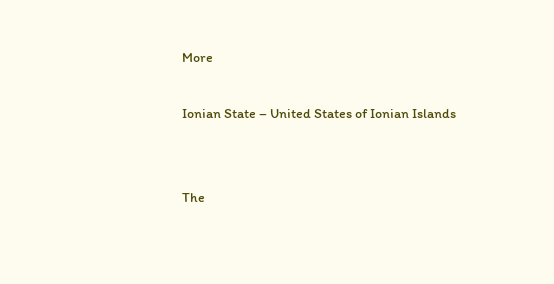More

Ionian State – United States of Ionian Islands


The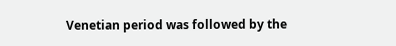Venetian period was followed by the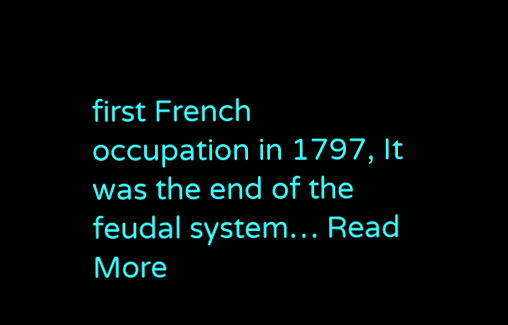first French occupation in 1797, It was the end of the feudal system… Read More